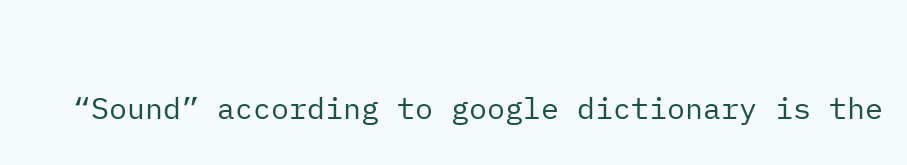“Sound” according to google dictionary is the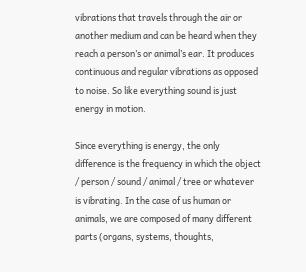vibrations that travels through the air or another medium and can be heard when they reach a person’s or animal’s ear. It produces continuous and regular vibrations as opposed to noise. So like everything sound is just energy in motion.

Since everything is energy, the only difference is the frequency in which the object / person / sound / animal / tree or whatever is vibrating. In the case of us human or animals, we are composed of many different parts (organs, systems, thoughts,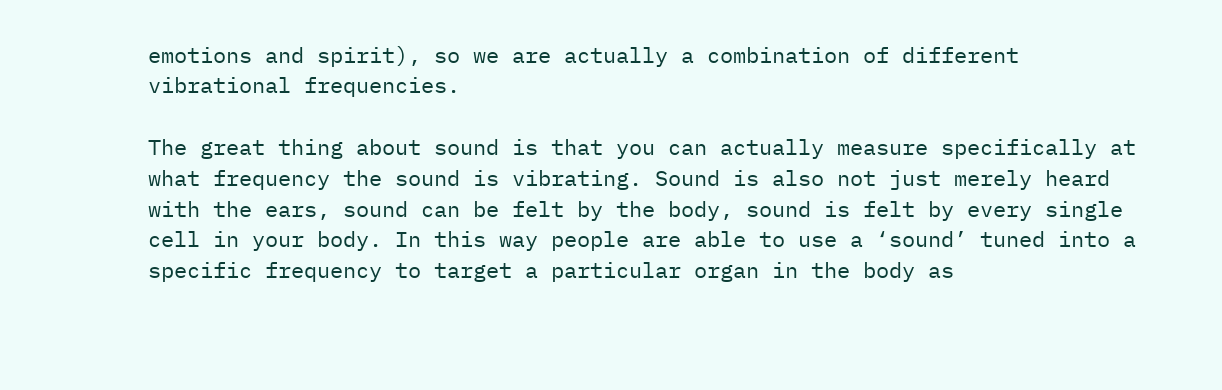emotions and spirit), so we are actually a combination of different vibrational frequencies.

The great thing about sound is that you can actually measure specifically at what frequency the sound is vibrating. Sound is also not just merely heard with the ears, sound can be felt by the body, sound is felt by every single cell in your body. In this way people are able to use a ‘sound’ tuned into a specific frequency to target a particular organ in the body as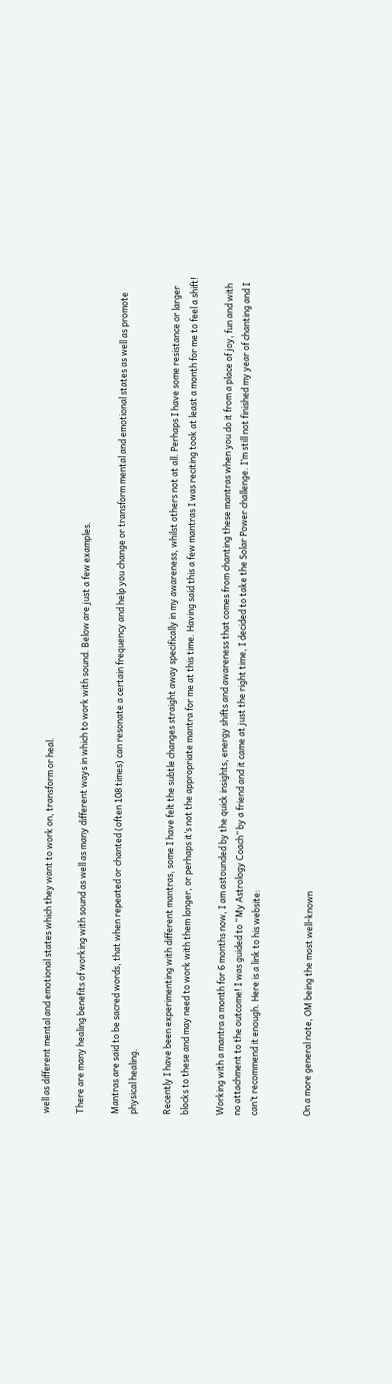well as different mental and emotional states which they want to work on, transform or heal.

There are many healing benefits of working with sound as well as many different ways in which to work with sound. Below are just a few examples.

Mantras are said to be sacred words, that when repeated or chanted (often 108 times) can resonate a certain frequency and help you change or transform mental and emotional states as well as promote physical healing.

Recently I have been experimenting with different mantras, some I have felt the subtle changes straight away specifically in my awareness, whilst others not at all. Perhaps I have some resistance or larger blocks to these and may need to work with them longer, or perhaps it’s not the appropriate mantra for me at this time. Having said this a few mantras I was reciting took at least a month for me to feel a shift!

Working with a mantra a month for 6 months now, I am astounded by the quick insights, energy shifts and awareness that comes from chanting these mantras when you do it from a place of joy, fun and with no attachment to the outcome! I was guided to “My Astrology Coach” by a friend and it came at just the right time, I decided to take the Solar Power challenge. I’m still not finished my year of chanting and I can’t recommend it enough. Here is a link to his website:


On a more general note, OM being the most well-known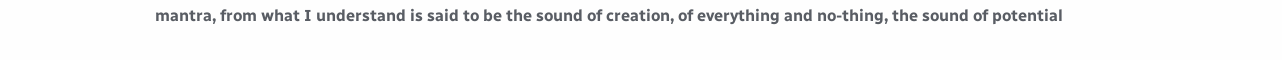mantra, from what I understand is said to be the sound of creation, of everything and no-thing, the sound of potential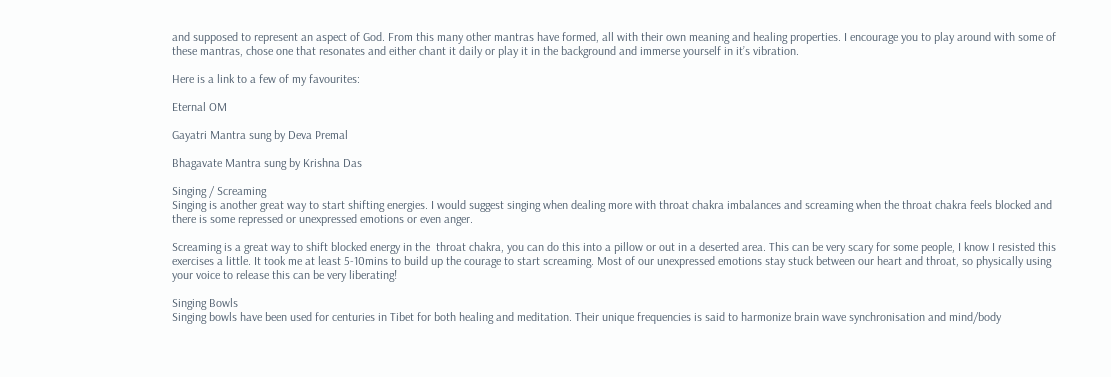and supposed to represent an aspect of God. From this many other mantras have formed, all with their own meaning and healing properties. I encourage you to play around with some of these mantras, chose one that resonates and either chant it daily or play it in the background and immerse yourself in it’s vibration.

Here is a link to a few of my favourites:

Eternal OM

Gayatri Mantra sung by Deva Premal

Bhagavate Mantra sung by Krishna Das

Singing / Screaming
Singing is another great way to start shifting energies. I would suggest singing when dealing more with throat chakra imbalances and screaming when the throat chakra feels blocked and there is some repressed or unexpressed emotions or even anger.

Screaming is a great way to shift blocked energy in the  throat chakra, you can do this into a pillow or out in a deserted area. This can be very scary for some people, I know I resisted this exercises a little. It took me at least 5-10mins to build up the courage to start screaming. Most of our unexpressed emotions stay stuck between our heart and throat, so physically using your voice to release this can be very liberating!

Singing Bowls
Singing bowls have been used for centuries in Tibet for both healing and meditation. Their unique frequencies is said to harmonize brain wave synchronisation and mind/body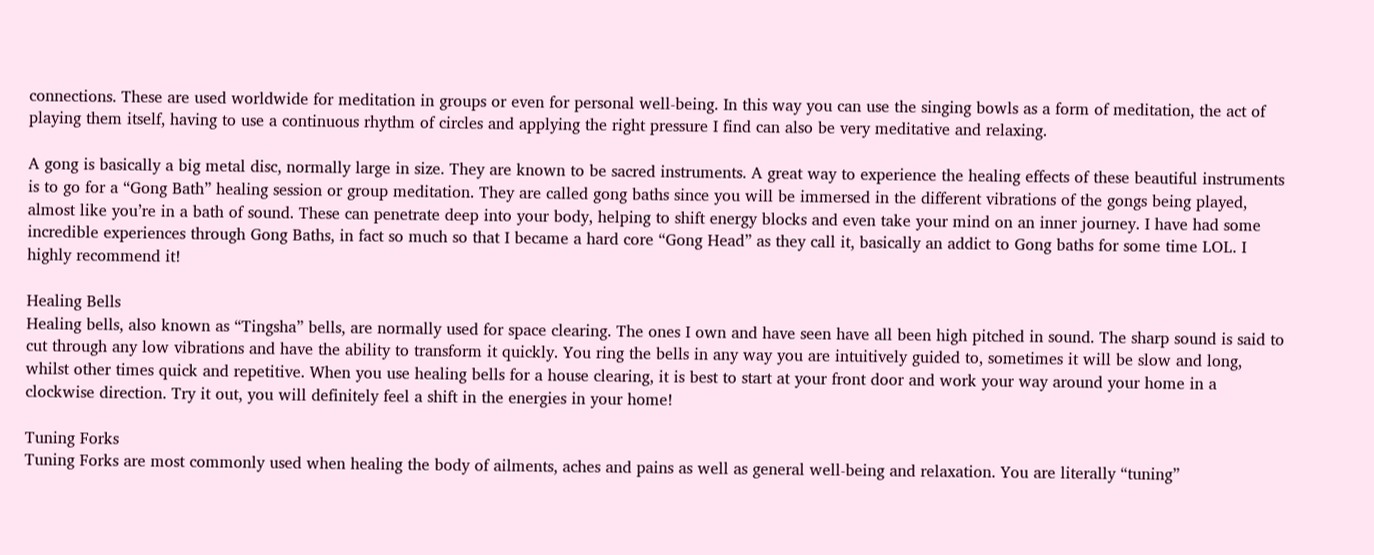connections. These are used worldwide for meditation in groups or even for personal well-being. In this way you can use the singing bowls as a form of meditation, the act of playing them itself, having to use a continuous rhythm of circles and applying the right pressure I find can also be very meditative and relaxing.

A gong is basically a big metal disc, normally large in size. They are known to be sacred instruments. A great way to experience the healing effects of these beautiful instruments is to go for a “Gong Bath” healing session or group meditation. They are called gong baths since you will be immersed in the different vibrations of the gongs being played, almost like you’re in a bath of sound. These can penetrate deep into your body, helping to shift energy blocks and even take your mind on an inner journey. I have had some incredible experiences through Gong Baths, in fact so much so that I became a hard core “Gong Head” as they call it, basically an addict to Gong baths for some time LOL. I highly recommend it!

Healing Bells
Healing bells, also known as “Tingsha” bells, are normally used for space clearing. The ones I own and have seen have all been high pitched in sound. The sharp sound is said to cut through any low vibrations and have the ability to transform it quickly. You ring the bells in any way you are intuitively guided to, sometimes it will be slow and long, whilst other times quick and repetitive. When you use healing bells for a house clearing, it is best to start at your front door and work your way around your home in a clockwise direction. Try it out, you will definitely feel a shift in the energies in your home!

Tuning Forks
Tuning Forks are most commonly used when healing the body of ailments, aches and pains as well as general well-being and relaxation. You are literally “tuning”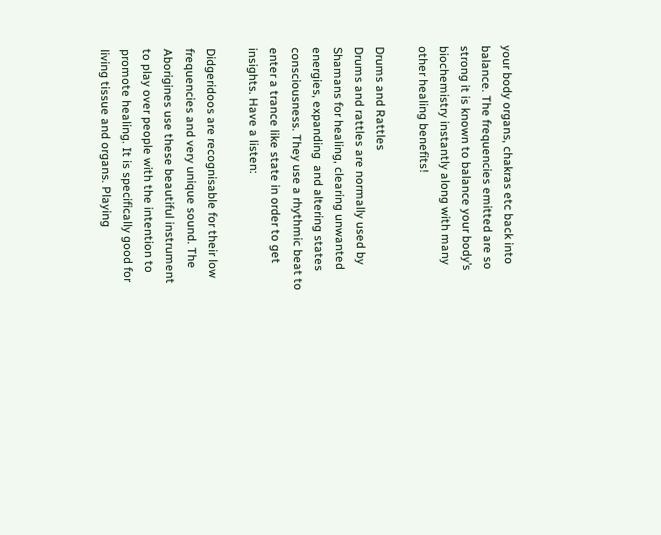your body organs, chakras etc back into balance. The frequencies emitted are so strong it is known to balance your body’s biochemistry instantly along with many other healing benefits!

Drums and Rattles
Drums and rattles are normally used by Shamans for healing, clearing unwanted energies, expanding  and altering states consciousness. They use a rhythmic beat to enter a trance like state in order to get insights. Have a listen:

Didgeridoos are recognisable for their low frequencies and very unique sound. The Aborigines use these beautiful instrument to play over people with the intention to promote healing. It is specifically good for living tissue and organs. Playing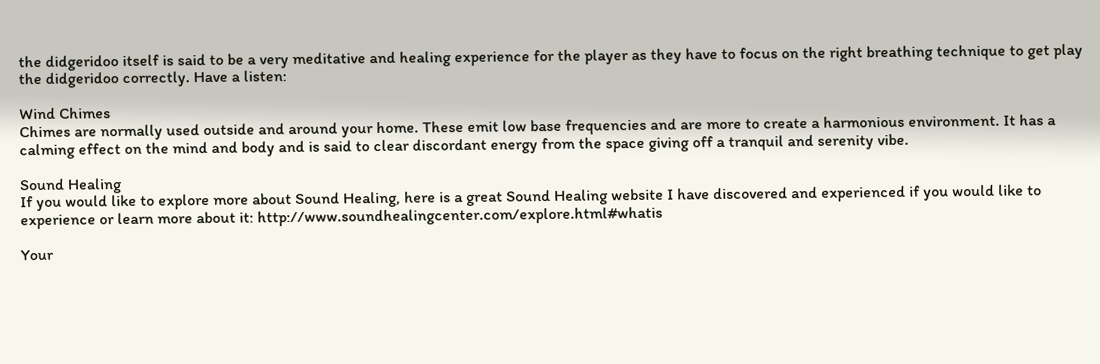the didgeridoo itself is said to be a very meditative and healing experience for the player as they have to focus on the right breathing technique to get play the didgeridoo correctly. Have a listen:

Wind Chimes
Chimes are normally used outside and around your home. These emit low base frequencies and are more to create a harmonious environment. It has a calming effect on the mind and body and is said to clear discordant energy from the space giving off a tranquil and serenity vibe.

Sound Healing
If you would like to explore more about Sound Healing, here is a great Sound Healing website I have discovered and experienced if you would like to experience or learn more about it: http://www.soundhealingcenter.com/explore.html#whatis

Your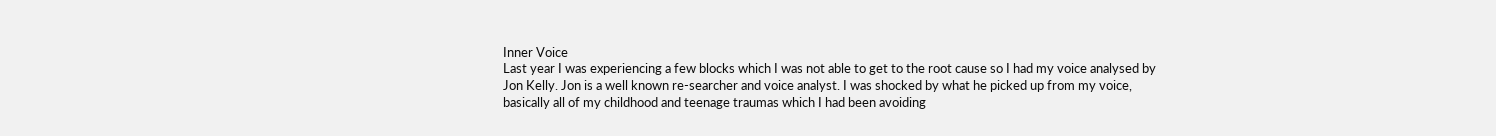Inner Voice
Last year I was experiencing a few blocks which I was not able to get to the root cause so I had my voice analysed by Jon Kelly. Jon is a well known re-searcher and voice analyst. I was shocked by what he picked up from my voice, basically all of my childhood and teenage traumas which I had been avoiding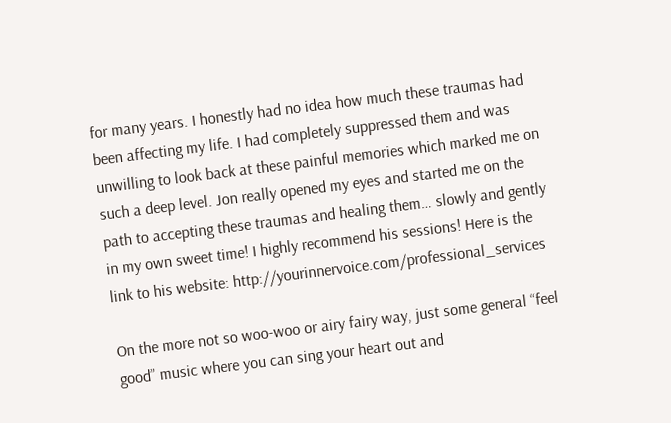for many years. I honestly had no idea how much these traumas had been affecting my life. I had completely suppressed them and was unwilling to look back at these painful memories which marked me on such a deep level. Jon really opened my eyes and started me on the path to accepting these traumas and healing them… slowly and gently in my own sweet time! I highly recommend his sessions! Here is the link to his website: http://yourinnervoice.com/professional_services

On the more not so woo-woo or airy fairy way, just some general “feel good” music where you can sing your heart out and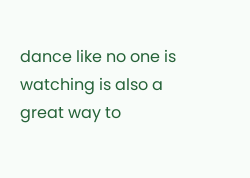dance like no one is watching is also a great way to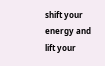shift your energy and lift your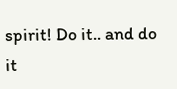spirit! Do it.. and do it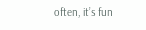often, it’s fun